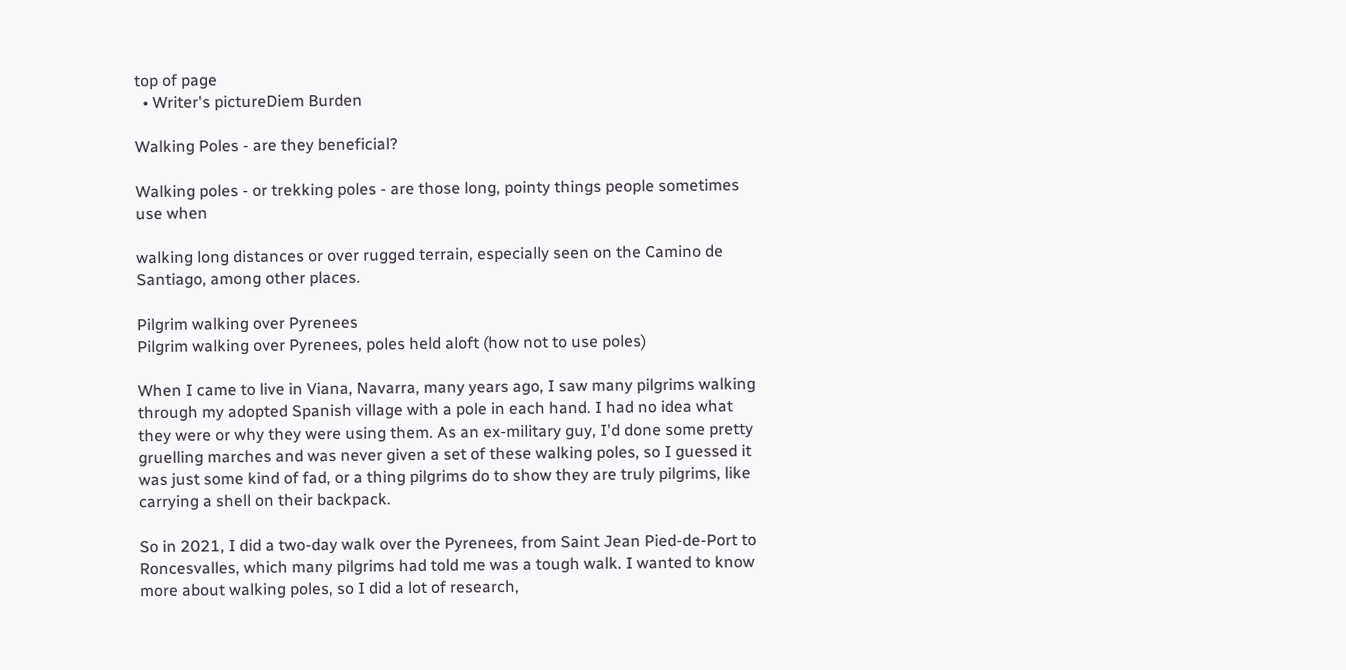top of page
  • Writer's pictureDiem Burden

Walking Poles - are they beneficial?

Walking poles - or trekking poles - are those long, pointy things people sometimes use when

walking long distances or over rugged terrain, especially seen on the Camino de Santiago, among other places.

Pilgrim walking over Pyrenees
Pilgrim walking over Pyrenees, poles held aloft (how not to use poles)

When I came to live in Viana, Navarra, many years ago, I saw many pilgrims walking through my adopted Spanish village with a pole in each hand. I had no idea what they were or why they were using them. As an ex-military guy, I'd done some pretty gruelling marches and was never given a set of these walking poles, so I guessed it was just some kind of fad, or a thing pilgrims do to show they are truly pilgrims, like carrying a shell on their backpack.

So in 2021, I did a two-day walk over the Pyrenees, from Saint Jean Pied-de-Port to Roncesvalles, which many pilgrims had told me was a tough walk. I wanted to know more about walking poles, so I did a lot of research,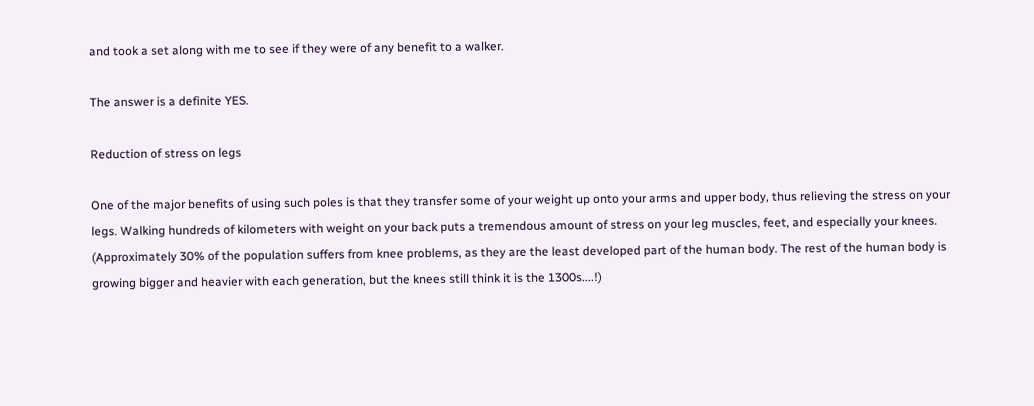and took a set along with me to see if they were of any benefit to a walker.

The answer is a definite YES.

Reduction of stress on legs

One of the major benefits of using such poles is that they transfer some of your weight up onto your arms and upper body, thus relieving the stress on your legs. Walking hundreds of kilometers with weight on your back puts a tremendous amount of stress on your leg muscles, feet, and especially your knees. (Approximately 30% of the population suffers from knee problems, as they are the least developed part of the human body. The rest of the human body is growing bigger and heavier with each generation, but the knees still think it is the 1300s....!)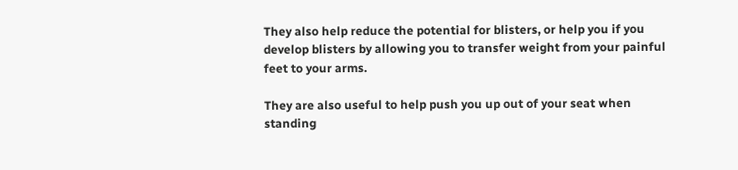They also help reduce the potential for blisters, or help you if you develop blisters by allowing you to transfer weight from your painful feet to your arms.

They are also useful to help push you up out of your seat when standing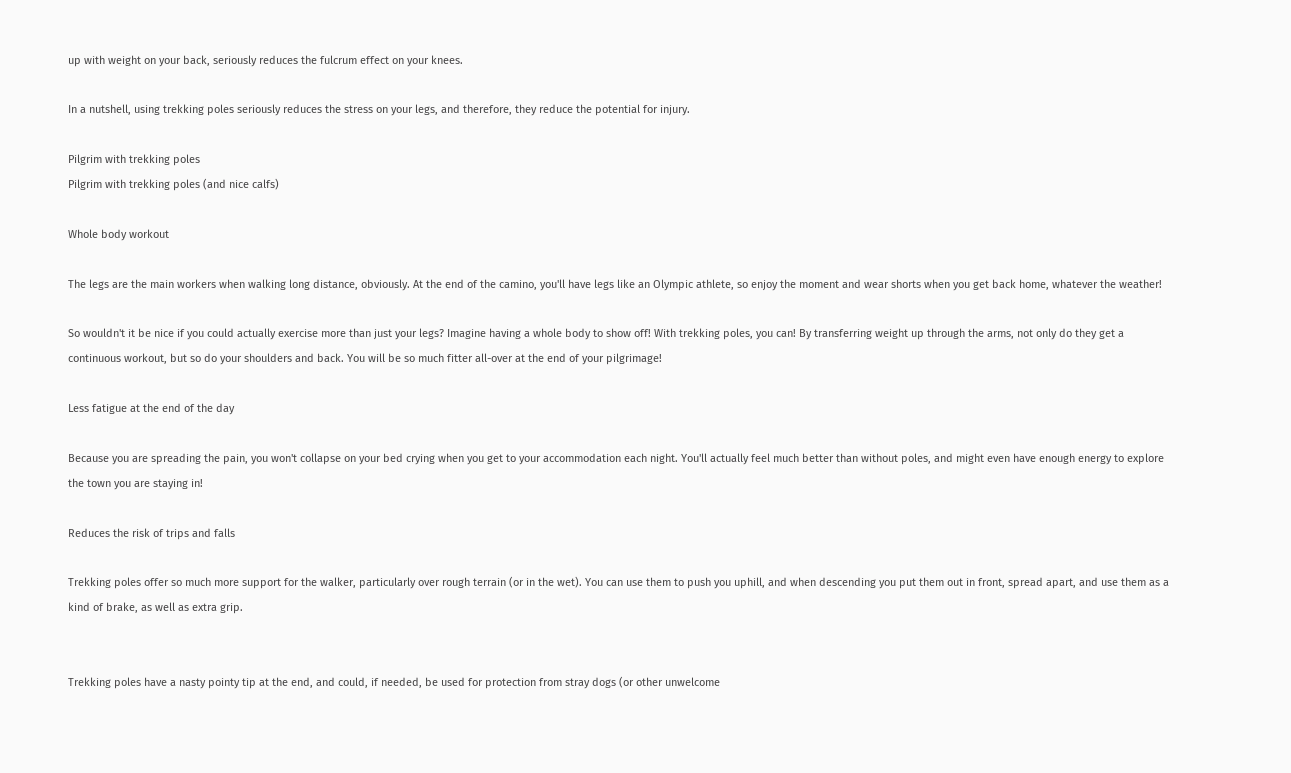up with weight on your back, seriously reduces the fulcrum effect on your knees.

In a nutshell, using trekking poles seriously reduces the stress on your legs, and therefore, they reduce the potential for injury.

Pilgrim with trekking poles
Pilgrim with trekking poles (and nice calfs)

Whole body workout

The legs are the main workers when walking long distance, obviously. At the end of the camino, you'll have legs like an Olympic athlete, so enjoy the moment and wear shorts when you get back home, whatever the weather!

So wouldn't it be nice if you could actually exercise more than just your legs? Imagine having a whole body to show off! With trekking poles, you can! By transferring weight up through the arms, not only do they get a continuous workout, but so do your shoulders and back. You will be so much fitter all-over at the end of your pilgrimage!

Less fatigue at the end of the day

Because you are spreading the pain, you won't collapse on your bed crying when you get to your accommodation each night. You'll actually feel much better than without poles, and might even have enough energy to explore the town you are staying in!

Reduces the risk of trips and falls

Trekking poles offer so much more support for the walker, particularly over rough terrain (or in the wet). You can use them to push you uphill, and when descending you put them out in front, spread apart, and use them as a kind of brake, as well as extra grip.


Trekking poles have a nasty pointy tip at the end, and could, if needed, be used for protection from stray dogs (or other unwelcome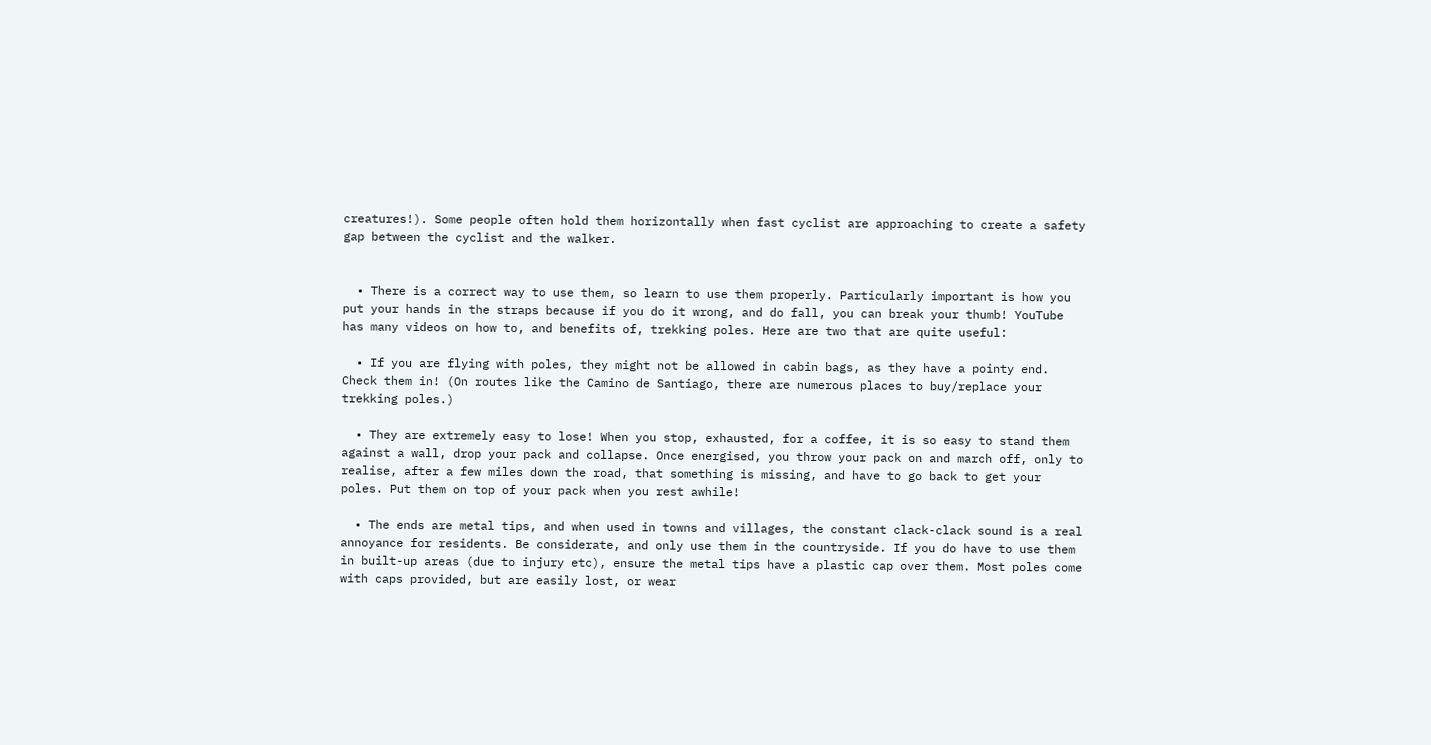creatures!). Some people often hold them horizontally when fast cyclist are approaching to create a safety gap between the cyclist and the walker.


  • There is a correct way to use them, so learn to use them properly. Particularly important is how you put your hands in the straps because if you do it wrong, and do fall, you can break your thumb! YouTube has many videos on how to, and benefits of, trekking poles. Here are two that are quite useful:

  • If you are flying with poles, they might not be allowed in cabin bags, as they have a pointy end. Check them in! (On routes like the Camino de Santiago, there are numerous places to buy/replace your trekking poles.)

  • They are extremely easy to lose! When you stop, exhausted, for a coffee, it is so easy to stand them against a wall, drop your pack and collapse. Once energised, you throw your pack on and march off, only to realise, after a few miles down the road, that something is missing, and have to go back to get your poles. Put them on top of your pack when you rest awhile!

  • The ends are metal tips, and when used in towns and villages, the constant clack-clack sound is a real annoyance for residents. Be considerate, and only use them in the countryside. If you do have to use them in built-up areas (due to injury etc), ensure the metal tips have a plastic cap over them. Most poles come with caps provided, but are easily lost, or wear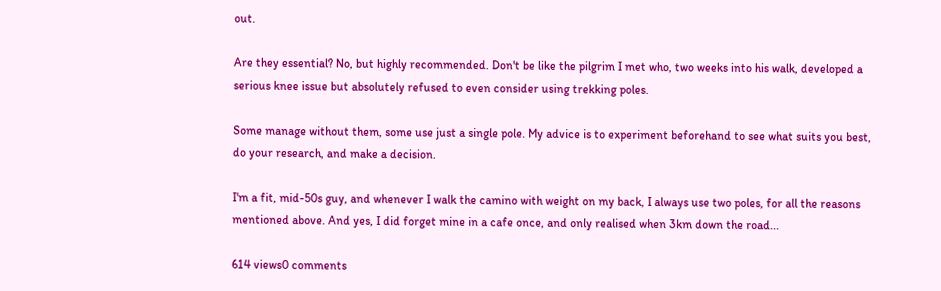out.

Are they essential? No, but highly recommended. Don't be like the pilgrim I met who, two weeks into his walk, developed a serious knee issue but absolutely refused to even consider using trekking poles.

Some manage without them, some use just a single pole. My advice is to experiment beforehand to see what suits you best, do your research, and make a decision.

I'm a fit, mid-50s guy, and whenever I walk the camino with weight on my back, I always use two poles, for all the reasons mentioned above. And yes, I did forget mine in a cafe once, and only realised when 3km down the road...

614 views0 comments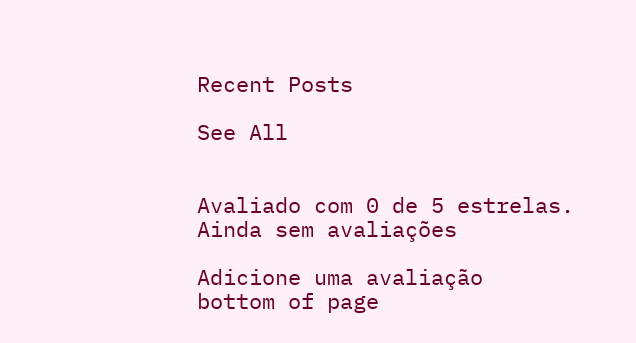Recent Posts

See All


Avaliado com 0 de 5 estrelas.
Ainda sem avaliações

Adicione uma avaliação
bottom of page